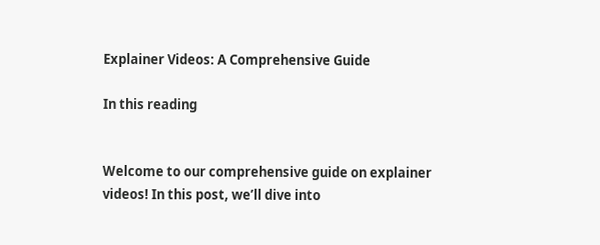Explainer Videos: A Comprehensive Guide

In this reading


Welcome to our comprehensive guide on explainer videos! In this post, we’ll dive into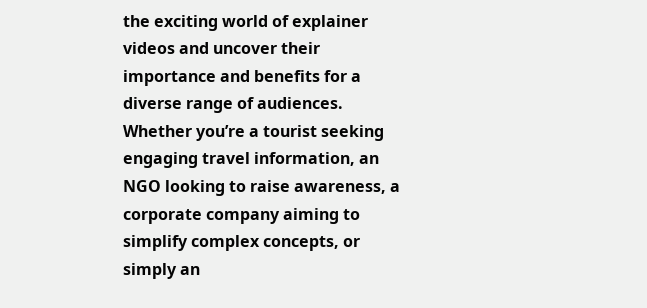the exciting world of explainer videos and uncover their importance and benefits for a diverse range of audiences. Whether you’re a tourist seeking engaging travel information, an NGO looking to raise awareness, a corporate company aiming to simplify complex concepts, or simply an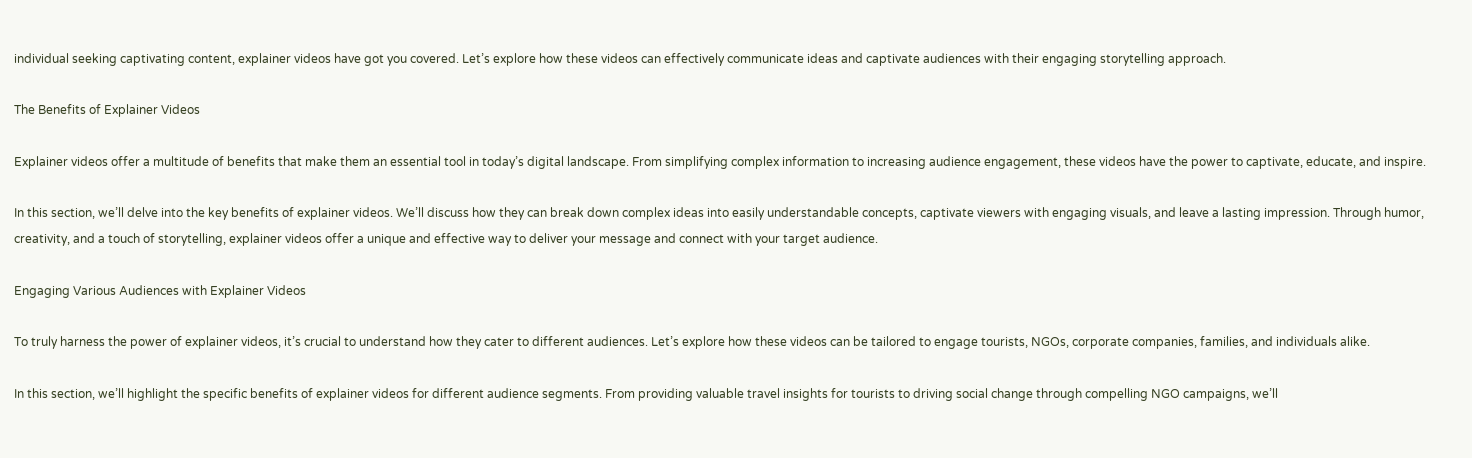individual seeking captivating content, explainer videos have got you covered. Let’s explore how these videos can effectively communicate ideas and captivate audiences with their engaging storytelling approach.

The Benefits of Explainer Videos

Explainer videos offer a multitude of benefits that make them an essential tool in today’s digital landscape. From simplifying complex information to increasing audience engagement, these videos have the power to captivate, educate, and inspire.

In this section, we’ll delve into the key benefits of explainer videos. We’ll discuss how they can break down complex ideas into easily understandable concepts, captivate viewers with engaging visuals, and leave a lasting impression. Through humor, creativity, and a touch of storytelling, explainer videos offer a unique and effective way to deliver your message and connect with your target audience.

Engaging Various Audiences with Explainer Videos

To truly harness the power of explainer videos, it’s crucial to understand how they cater to different audiences. Let’s explore how these videos can be tailored to engage tourists, NGOs, corporate companies, families, and individuals alike.

In this section, we’ll highlight the specific benefits of explainer videos for different audience segments. From providing valuable travel insights for tourists to driving social change through compelling NGO campaigns, we’ll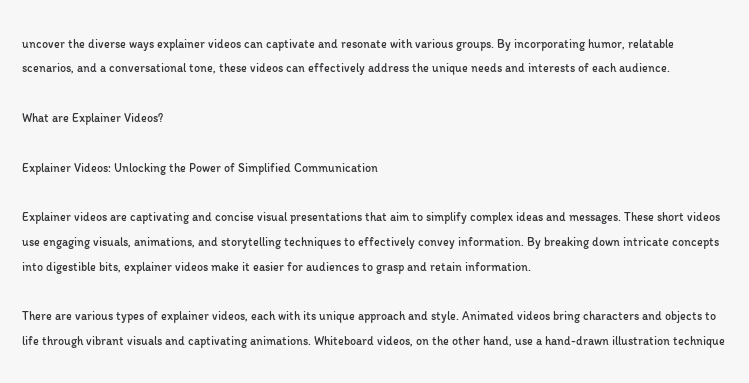uncover the diverse ways explainer videos can captivate and resonate with various groups. By incorporating humor, relatable scenarios, and a conversational tone, these videos can effectively address the unique needs and interests of each audience.

What are Explainer Videos?

Explainer Videos: Unlocking the Power of Simplified Communication

Explainer videos are captivating and concise visual presentations that aim to simplify complex ideas and messages. These short videos use engaging visuals, animations, and storytelling techniques to effectively convey information. By breaking down intricate concepts into digestible bits, explainer videos make it easier for audiences to grasp and retain information.

There are various types of explainer videos, each with its unique approach and style. Animated videos bring characters and objects to life through vibrant visuals and captivating animations. Whiteboard videos, on the other hand, use a hand-drawn illustration technique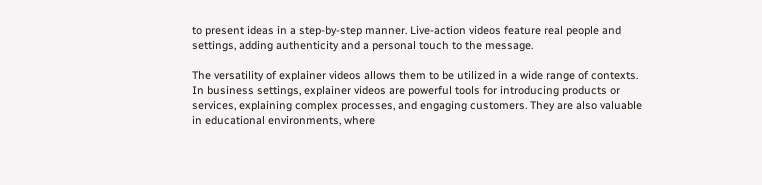to present ideas in a step-by-step manner. Live-action videos feature real people and settings, adding authenticity and a personal touch to the message.

The versatility of explainer videos allows them to be utilized in a wide range of contexts. In business settings, explainer videos are powerful tools for introducing products or services, explaining complex processes, and engaging customers. They are also valuable in educational environments, where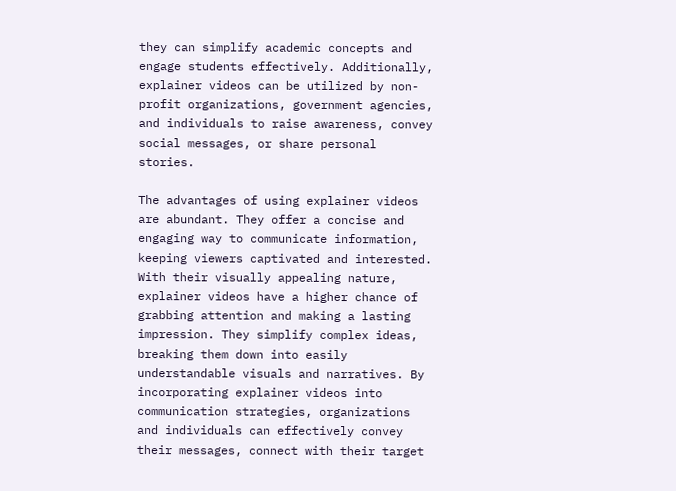they can simplify academic concepts and engage students effectively. Additionally, explainer videos can be utilized by non-profit organizations, government agencies, and individuals to raise awareness, convey social messages, or share personal stories.

The advantages of using explainer videos are abundant. They offer a concise and engaging way to communicate information, keeping viewers captivated and interested. With their visually appealing nature, explainer videos have a higher chance of grabbing attention and making a lasting impression. They simplify complex ideas, breaking them down into easily understandable visuals and narratives. By incorporating explainer videos into communication strategies, organizations and individuals can effectively convey their messages, connect with their target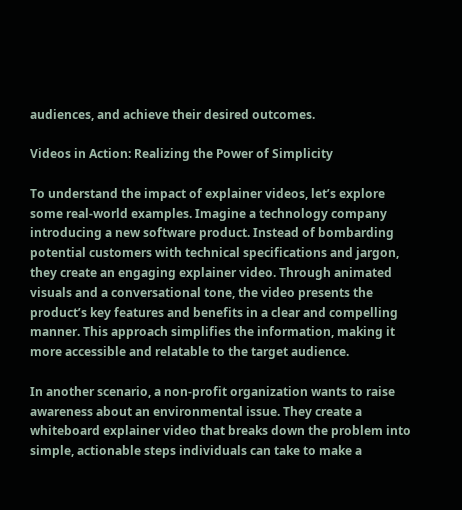audiences, and achieve their desired outcomes.

Videos in Action: Realizing the Power of Simplicity

To understand the impact of explainer videos, let’s explore some real-world examples. Imagine a technology company introducing a new software product. Instead of bombarding potential customers with technical specifications and jargon, they create an engaging explainer video. Through animated visuals and a conversational tone, the video presents the product’s key features and benefits in a clear and compelling manner. This approach simplifies the information, making it more accessible and relatable to the target audience.

In another scenario, a non-profit organization wants to raise awareness about an environmental issue. They create a whiteboard explainer video that breaks down the problem into simple, actionable steps individuals can take to make a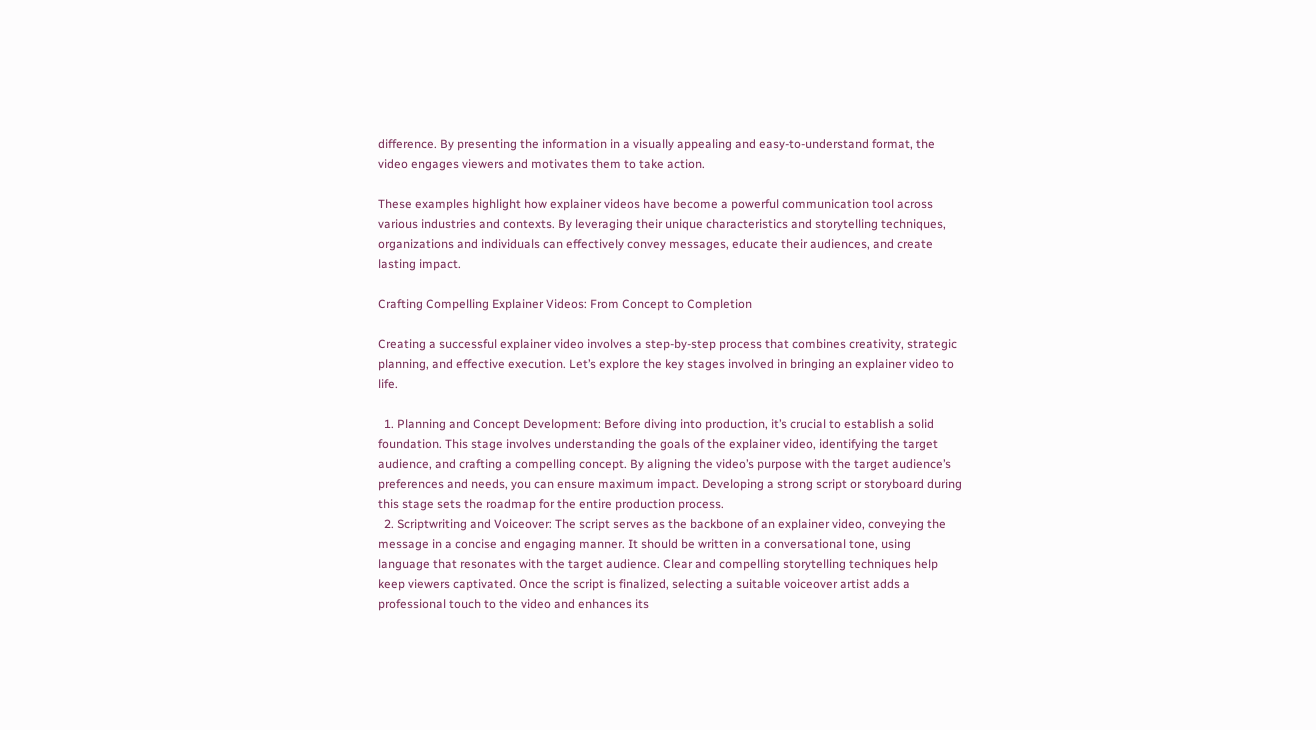difference. By presenting the information in a visually appealing and easy-to-understand format, the video engages viewers and motivates them to take action.

These examples highlight how explainer videos have become a powerful communication tool across various industries and contexts. By leveraging their unique characteristics and storytelling techniques, organizations and individuals can effectively convey messages, educate their audiences, and create lasting impact.

Crafting Compelling Explainer Videos: From Concept to Completion

Creating a successful explainer video involves a step-by-step process that combines creativity, strategic planning, and effective execution. Let’s explore the key stages involved in bringing an explainer video to life.

  1. Planning and Concept Development: Before diving into production, it’s crucial to establish a solid foundation. This stage involves understanding the goals of the explainer video, identifying the target audience, and crafting a compelling concept. By aligning the video’s purpose with the target audience’s preferences and needs, you can ensure maximum impact. Developing a strong script or storyboard during this stage sets the roadmap for the entire production process.
  2. Scriptwriting and Voiceover: The script serves as the backbone of an explainer video, conveying the message in a concise and engaging manner. It should be written in a conversational tone, using language that resonates with the target audience. Clear and compelling storytelling techniques help keep viewers captivated. Once the script is finalized, selecting a suitable voiceover artist adds a professional touch to the video and enhances its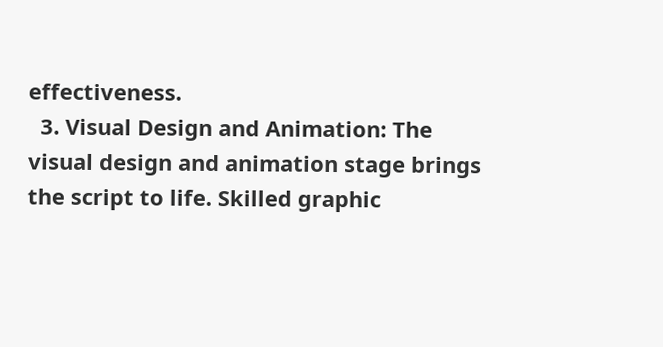effectiveness.
  3. Visual Design and Animation: The visual design and animation stage brings the script to life. Skilled graphic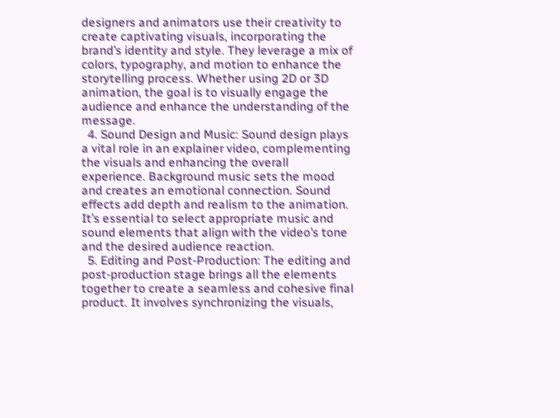designers and animators use their creativity to create captivating visuals, incorporating the brand’s identity and style. They leverage a mix of colors, typography, and motion to enhance the storytelling process. Whether using 2D or 3D animation, the goal is to visually engage the audience and enhance the understanding of the message.
  4. Sound Design and Music: Sound design plays a vital role in an explainer video, complementing the visuals and enhancing the overall experience. Background music sets the mood and creates an emotional connection. Sound effects add depth and realism to the animation. It’s essential to select appropriate music and sound elements that align with the video’s tone and the desired audience reaction.
  5. Editing and Post-Production: The editing and post-production stage brings all the elements together to create a seamless and cohesive final product. It involves synchronizing the visuals,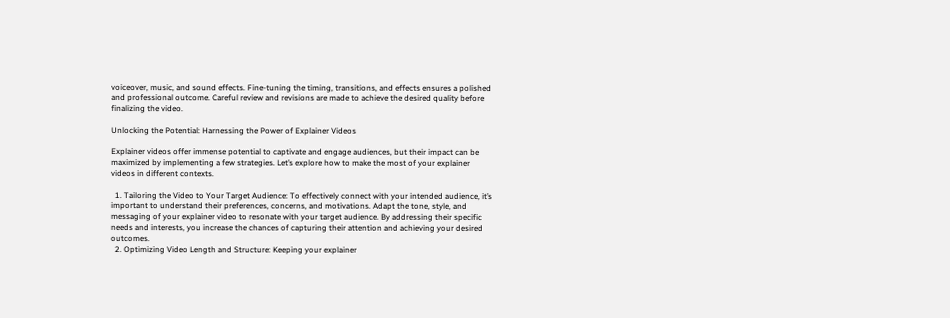voiceover, music, and sound effects. Fine-tuning the timing, transitions, and effects ensures a polished and professional outcome. Careful review and revisions are made to achieve the desired quality before finalizing the video.

Unlocking the Potential: Harnessing the Power of Explainer Videos

Explainer videos offer immense potential to captivate and engage audiences, but their impact can be maximized by implementing a few strategies. Let’s explore how to make the most of your explainer videos in different contexts.

  1. Tailoring the Video to Your Target Audience: To effectively connect with your intended audience, it’s important to understand their preferences, concerns, and motivations. Adapt the tone, style, and messaging of your explainer video to resonate with your target audience. By addressing their specific needs and interests, you increase the chances of capturing their attention and achieving your desired outcomes.
  2. Optimizing Video Length and Structure: Keeping your explainer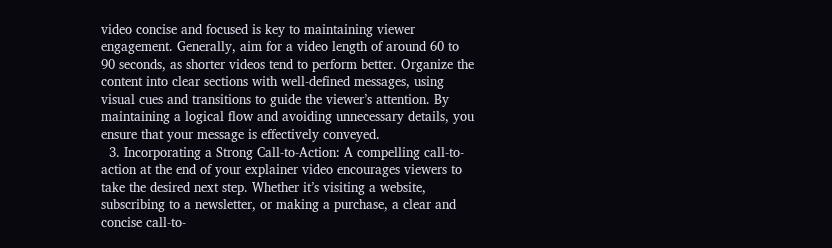video concise and focused is key to maintaining viewer engagement. Generally, aim for a video length of around 60 to 90 seconds, as shorter videos tend to perform better. Organize the content into clear sections with well-defined messages, using visual cues and transitions to guide the viewer’s attention. By maintaining a logical flow and avoiding unnecessary details, you ensure that your message is effectively conveyed.
  3. Incorporating a Strong Call-to-Action: A compelling call-to-action at the end of your explainer video encourages viewers to take the desired next step. Whether it’s visiting a website, subscribing to a newsletter, or making a purchase, a clear and concise call-to-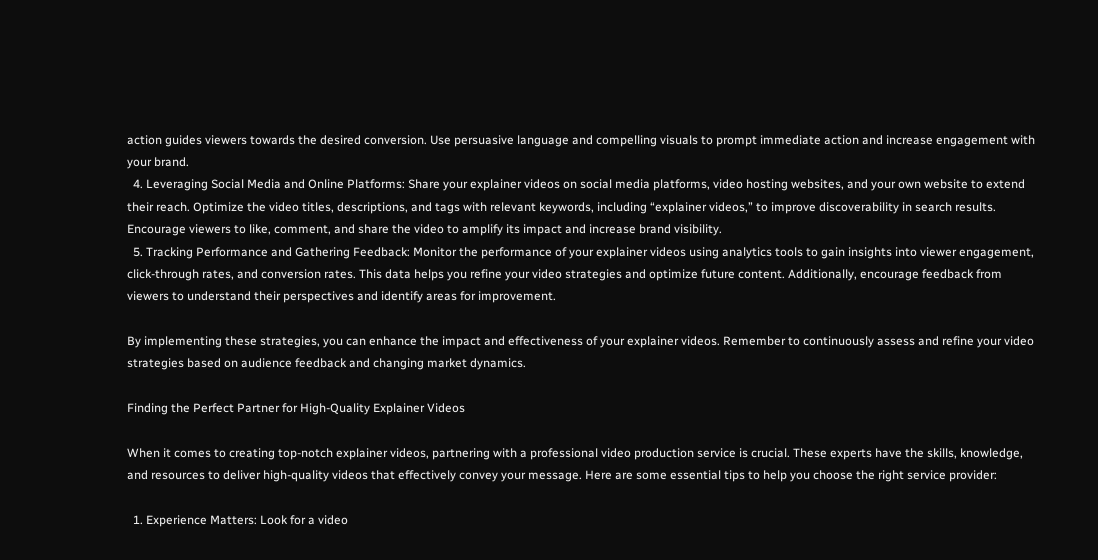action guides viewers towards the desired conversion. Use persuasive language and compelling visuals to prompt immediate action and increase engagement with your brand.
  4. Leveraging Social Media and Online Platforms: Share your explainer videos on social media platforms, video hosting websites, and your own website to extend their reach. Optimize the video titles, descriptions, and tags with relevant keywords, including “explainer videos,” to improve discoverability in search results. Encourage viewers to like, comment, and share the video to amplify its impact and increase brand visibility.
  5. Tracking Performance and Gathering Feedback: Monitor the performance of your explainer videos using analytics tools to gain insights into viewer engagement, click-through rates, and conversion rates. This data helps you refine your video strategies and optimize future content. Additionally, encourage feedback from viewers to understand their perspectives and identify areas for improvement.

By implementing these strategies, you can enhance the impact and effectiveness of your explainer videos. Remember to continuously assess and refine your video strategies based on audience feedback and changing market dynamics.

Finding the Perfect Partner for High-Quality Explainer Videos

When it comes to creating top-notch explainer videos, partnering with a professional video production service is crucial. These experts have the skills, knowledge, and resources to deliver high-quality videos that effectively convey your message. Here are some essential tips to help you choose the right service provider:

  1. Experience Matters: Look for a video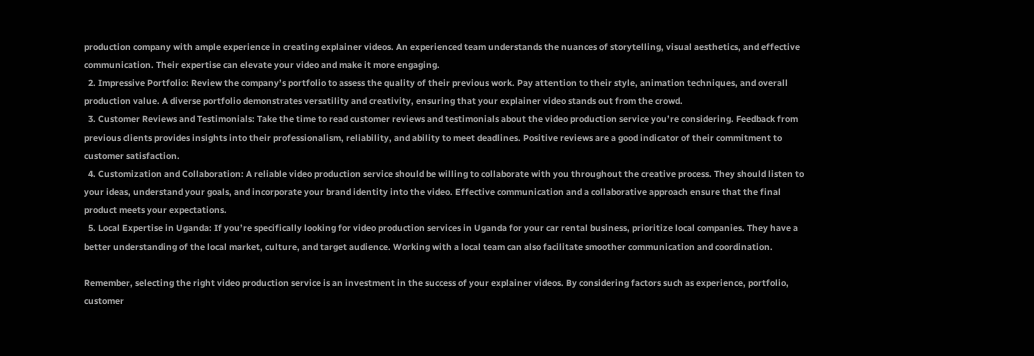production company with ample experience in creating explainer videos. An experienced team understands the nuances of storytelling, visual aesthetics, and effective communication. Their expertise can elevate your video and make it more engaging.
  2. Impressive Portfolio: Review the company’s portfolio to assess the quality of their previous work. Pay attention to their style, animation techniques, and overall production value. A diverse portfolio demonstrates versatility and creativity, ensuring that your explainer video stands out from the crowd.
  3. Customer Reviews and Testimonials: Take the time to read customer reviews and testimonials about the video production service you’re considering. Feedback from previous clients provides insights into their professionalism, reliability, and ability to meet deadlines. Positive reviews are a good indicator of their commitment to customer satisfaction.
  4. Customization and Collaboration: A reliable video production service should be willing to collaborate with you throughout the creative process. They should listen to your ideas, understand your goals, and incorporate your brand identity into the video. Effective communication and a collaborative approach ensure that the final product meets your expectations.
  5. Local Expertise in Uganda: If you’re specifically looking for video production services in Uganda for your car rental business, prioritize local companies. They have a better understanding of the local market, culture, and target audience. Working with a local team can also facilitate smoother communication and coordination.

Remember, selecting the right video production service is an investment in the success of your explainer videos. By considering factors such as experience, portfolio, customer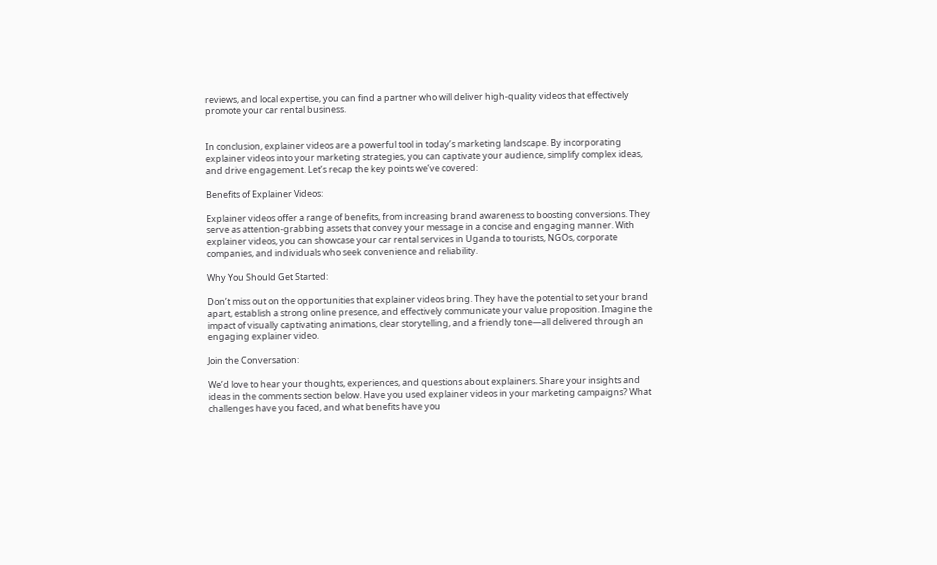reviews, and local expertise, you can find a partner who will deliver high-quality videos that effectively promote your car rental business.


In conclusion, explainer videos are a powerful tool in today’s marketing landscape. By incorporating explainer videos into your marketing strategies, you can captivate your audience, simplify complex ideas, and drive engagement. Let’s recap the key points we’ve covered:

Benefits of Explainer Videos:

Explainer videos offer a range of benefits, from increasing brand awareness to boosting conversions. They serve as attention-grabbing assets that convey your message in a concise and engaging manner. With explainer videos, you can showcase your car rental services in Uganda to tourists, NGOs, corporate companies, and individuals who seek convenience and reliability.

Why You Should Get Started:

Don’t miss out on the opportunities that explainer videos bring. They have the potential to set your brand apart, establish a strong online presence, and effectively communicate your value proposition. Imagine the impact of visually captivating animations, clear storytelling, and a friendly tone—all delivered through an engaging explainer video.

Join the Conversation:

We’d love to hear your thoughts, experiences, and questions about explainers. Share your insights and ideas in the comments section below. Have you used explainer videos in your marketing campaigns? What challenges have you faced, and what benefits have you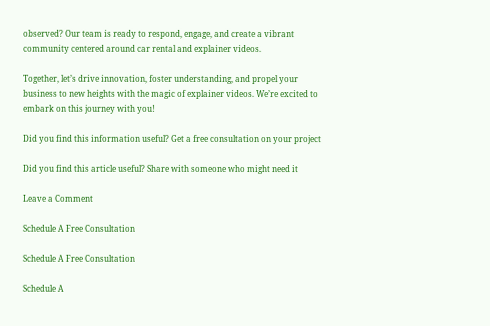observed? Our team is ready to respond, engage, and create a vibrant community centered around car rental and explainer videos.

Together, let’s drive innovation, foster understanding, and propel your business to new heights with the magic of explainer videos. We’re excited to embark on this journey with you!

Did you find this information useful? Get a free consultation on your project

Did you find this article useful? Share with someone who might need it

Leave a Comment

Schedule A Free Consultation

Schedule A Free Consultation

Schedule A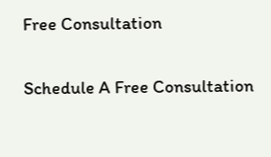Free Consultation

Schedule A Free Consultation